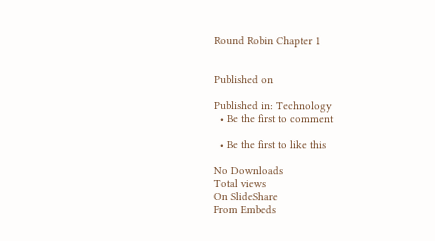Round Robin Chapter 1


Published on

Published in: Technology
  • Be the first to comment

  • Be the first to like this

No Downloads
Total views
On SlideShare
From Embeds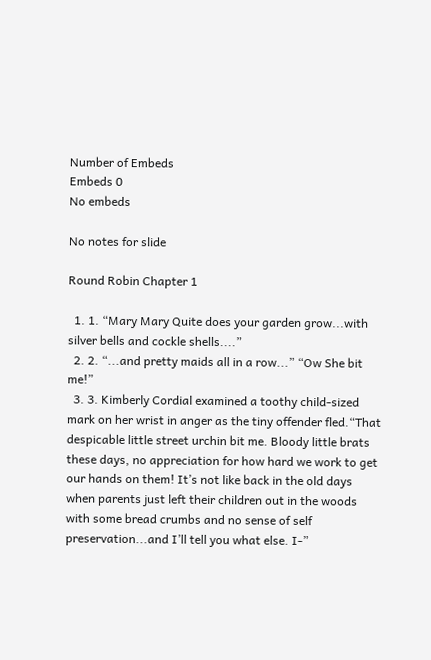Number of Embeds
Embeds 0
No embeds

No notes for slide

Round Robin Chapter 1

  1. 1. “Mary Mary Quite does your garden grow...with silver bells and cockle shells....”
  2. 2. “...and pretty maids all in a row...” “Ow She bit me!”
  3. 3. Kimberly Cordial examined a toothy child-sized mark on her wrist in anger as the tiny offender fled.“That despicable little street urchin bit me. Bloody little brats these days, no appreciation for how hard we work to get our hands on them! It’s not like back in the old days when parents just left their children out in the woods with some bread crumbs and no sense of self preservation...and I’ll tell you what else. I-”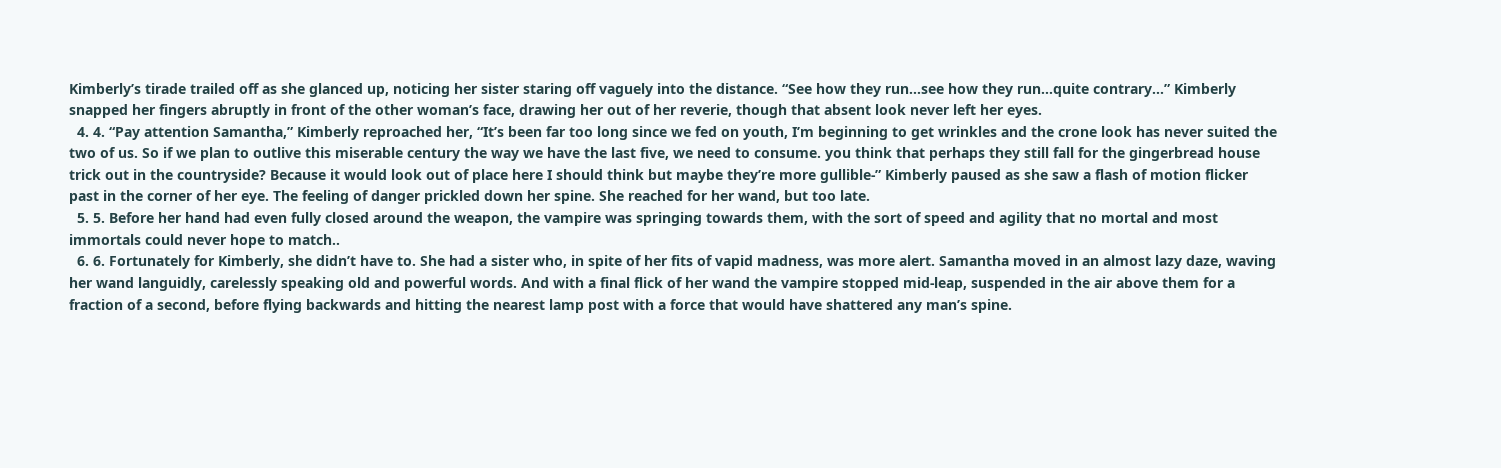Kimberly’s tirade trailed off as she glanced up, noticing her sister staring off vaguely into the distance. “See how they run...see how they run...quite contrary...” Kimberly snapped her fingers abruptly in front of the other woman’s face, drawing her out of her reverie, though that absent look never left her eyes.
  4. 4. “Pay attention Samantha,” Kimberly reproached her, “It’s been far too long since we fed on youth, I’m beginning to get wrinkles and the crone look has never suited the two of us. So if we plan to outlive this miserable century the way we have the last five, we need to consume. you think that perhaps they still fall for the gingerbread house trick out in the countryside? Because it would look out of place here I should think but maybe they’re more gullible-” Kimberly paused as she saw a flash of motion flicker past in the corner of her eye. The feeling of danger prickled down her spine. She reached for her wand, but too late.
  5. 5. Before her hand had even fully closed around the weapon, the vampire was springing towards them, with the sort of speed and agility that no mortal and most immortals could never hope to match..
  6. 6. Fortunately for Kimberly, she didn’t have to. She had a sister who, in spite of her fits of vapid madness, was more alert. Samantha moved in an almost lazy daze, waving her wand languidly, carelessly speaking old and powerful words. And with a final flick of her wand the vampire stopped mid-leap, suspended in the air above them for a fraction of a second, before flying backwards and hitting the nearest lamp post with a force that would have shattered any man’s spine.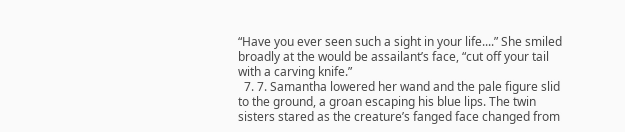“Have you ever seen such a sight in your life....” She smiled broadly at the would be assailant’s face, “cut off your tail with a carving knife.”
  7. 7. Samantha lowered her wand and the pale figure slid to the ground, a groan escaping his blue lips. The twin sisters stared as the creature’s fanged face changed from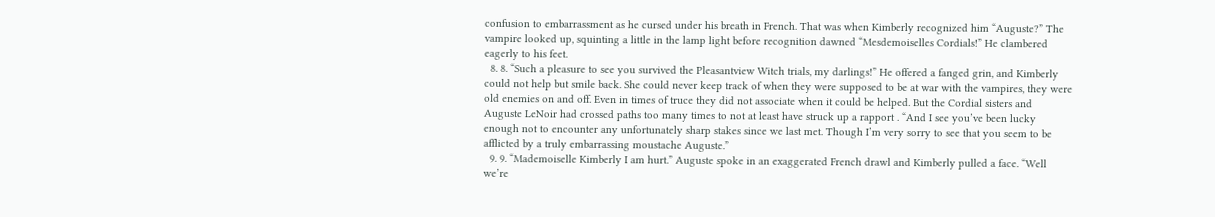confusion to embarrassment as he cursed under his breath in French. That was when Kimberly recognized him “Auguste?” The vampire looked up, squinting a little in the lamp light before recognition dawned “Mesdemoiselles Cordials!” He clambered eagerly to his feet.
  8. 8. “Such a pleasure to see you survived the Pleasantview Witch trials, my darlings!” He offered a fanged grin, and Kimberly could not help but smile back. She could never keep track of when they were supposed to be at war with the vampires, they were old enemies on and off. Even in times of truce they did not associate when it could be helped. But the Cordial sisters and Auguste LeNoir had crossed paths too many times to not at least have struck up a rapport . “And I see you’ve been lucky enough not to encounter any unfortunately sharp stakes since we last met. Though I’m very sorry to see that you seem to be afflicted by a truly embarrassing moustache Auguste.”
  9. 9. “Mademoiselle Kimberly I am hurt.” Auguste spoke in an exaggerated French drawl and Kimberly pulled a face. “Well we’re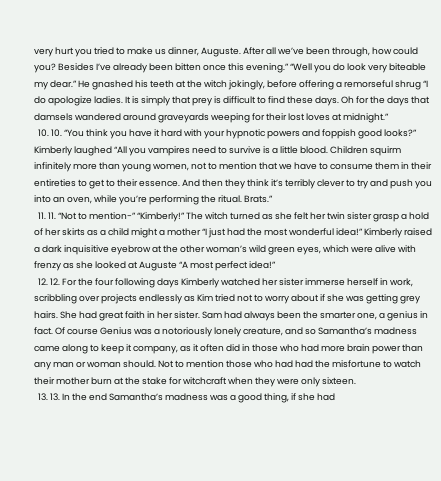very hurt you tried to make us dinner, Auguste. After all we’ve been through, how could you? Besides I’ve already been bitten once this evening.” “Well you do look very biteable my dear.” He gnashed his teeth at the witch jokingly, before offering a remorseful shrug “I do apologize ladies. It is simply that prey is difficult to find these days. Oh for the days that damsels wandered around graveyards weeping for their lost loves at midnight.”
  10. 10. “You think you have it hard with your hypnotic powers and foppish good looks?” Kimberly laughed “All you vampires need to survive is a little blood. Children squirm infinitely more than young women, not to mention that we have to consume them in their entireties to get to their essence. And then they think it’s terribly clever to try and push you into an oven, while you’re performing the ritual. Brats.”
  11. 11. “Not to mention-” “Kimberly!” The witch turned as she felt her twin sister grasp a hold of her skirts as a child might a mother “I just had the most wonderful idea!” Kimberly raised a dark inquisitive eyebrow at the other woman’s wild green eyes, which were alive with frenzy as she looked at Auguste “A most perfect idea!”
  12. 12. For the four following days Kimberly watched her sister immerse herself in work, scribbling over projects endlessly as Kim tried not to worry about if she was getting grey hairs. She had great faith in her sister. Sam had always been the smarter one, a genius in fact. Of course Genius was a notoriously lonely creature, and so Samantha’s madness came along to keep it company, as it often did in those who had more brain power than any man or woman should. Not to mention those who had had the misfortune to watch their mother burn at the stake for witchcraft when they were only sixteen.
  13. 13. In the end Samantha’s madness was a good thing, if she had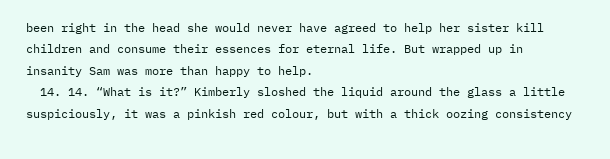been right in the head she would never have agreed to help her sister kill children and consume their essences for eternal life. But wrapped up in insanity Sam was more than happy to help.
  14. 14. “What is it?” Kimberly sloshed the liquid around the glass a little suspiciously, it was a pinkish red colour, but with a thick oozing consistency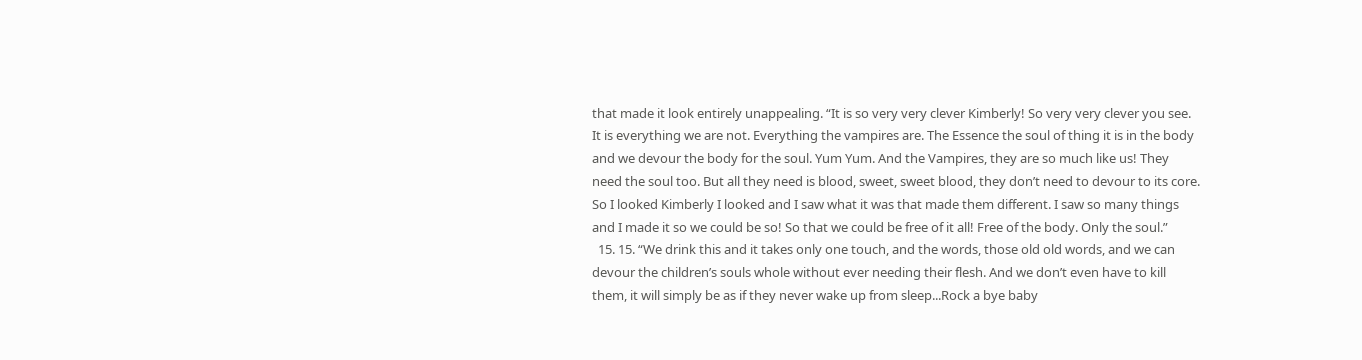that made it look entirely unappealing. “It is so very very clever Kimberly! So very very clever you see. It is everything we are not. Everything the vampires are. The Essence the soul of thing it is in the body and we devour the body for the soul. Yum Yum. And the Vampires, they are so much like us! They need the soul too. But all they need is blood, sweet, sweet blood, they don’t need to devour to its core. So I looked Kimberly I looked and I saw what it was that made them different. I saw so many things and I made it so we could be so! So that we could be free of it all! Free of the body. Only the soul.”
  15. 15. “We drink this and it takes only one touch, and the words, those old old words, and we can devour the children’s souls whole without ever needing their flesh. And we don’t even have to kill them, it will simply be as if they never wake up from sleep...Rock a bye baby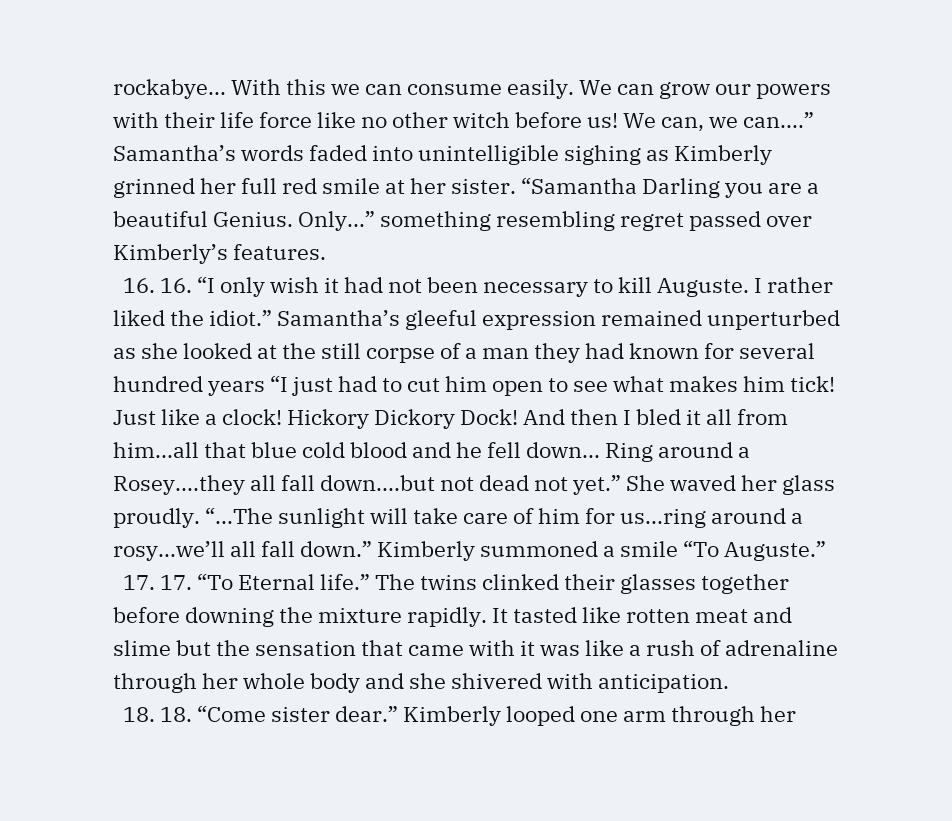rockabye... With this we can consume easily. We can grow our powers with their life force like no other witch before us! We can, we can....” Samantha’s words faded into unintelligible sighing as Kimberly grinned her full red smile at her sister. “Samantha Darling you are a beautiful Genius. Only...” something resembling regret passed over Kimberly’s features.
  16. 16. “I only wish it had not been necessary to kill Auguste. I rather liked the idiot.” Samantha’s gleeful expression remained unperturbed as she looked at the still corpse of a man they had known for several hundred years “I just had to cut him open to see what makes him tick! Just like a clock! Hickory Dickory Dock! And then I bled it all from him...all that blue cold blood and he fell down... Ring around a Rosey....they all fall down....but not dead not yet.” She waved her glass proudly. “...The sunlight will take care of him for us...ring around a rosy...we’ll all fall down.” Kimberly summoned a smile “To Auguste.”
  17. 17. “To Eternal life.” The twins clinked their glasses together before downing the mixture rapidly. It tasted like rotten meat and slime but the sensation that came with it was like a rush of adrenaline through her whole body and she shivered with anticipation.
  18. 18. “Come sister dear.” Kimberly looped one arm through her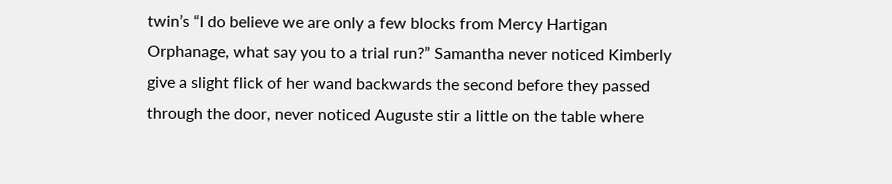twin’s “I do believe we are only a few blocks from Mercy Hartigan Orphanage, what say you to a trial run?” Samantha never noticed Kimberly give a slight flick of her wand backwards the second before they passed through the door, never noticed Auguste stir a little on the table where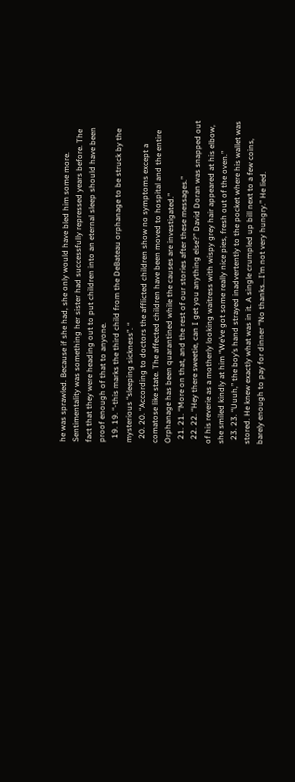he was sprawled. Because if she had, she only would have bled him some more. Sentimentality was something her sister had successfully repressed years before. The fact that they were heading out to put children into an eternal sleep should have been proof enough of that to anyone.
  19. 19. “-this marks the third child from the DeBateau orphanage to be struck by the mysterious “sleeping sickness”. “
  20. 20. “According to doctors the afflicted children show no symptoms except a comatose like state. The affected children have been moved to hospital and the entire Orphanage has been quarantined while the causes are investigated.”
  21. 21. “More on that, and the rest of our stories after these messages.”
  22. 22. “Hey there sweetie, can I get you anything else?” David Doran was snapped out of his reverie as a motherly looking waitress with wispy grey hair appeared at his elbow, she smiled kindly at him “We’ve got some really nice pies, fresh out of the oven.”
  23. 23. “Uuuh,” the boy’s hand strayed inadvertently to the pocket where his wallet was stored. He knew exactly what was in it. A single crumpled up bill next to a few coins, barely enough to pay for dinner “No thanks...I’m not very hungry.” He lied.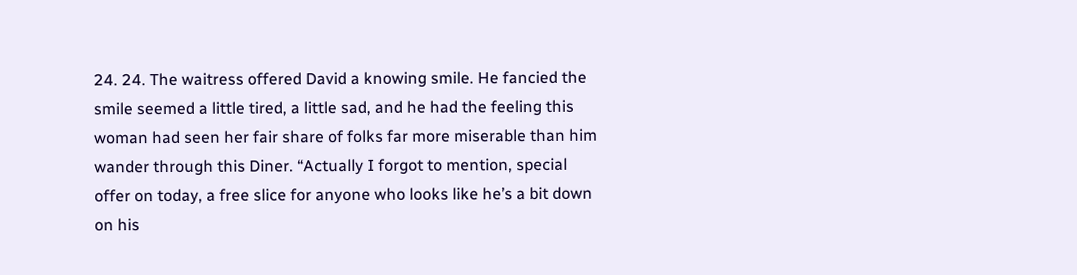24. 24. The waitress offered David a knowing smile. He fancied the smile seemed a little tired, a little sad, and he had the feeling this woman had seen her fair share of folks far more miserable than him wander through this Diner. “Actually I forgot to mention, special offer on today, a free slice for anyone who looks like he’s a bit down on his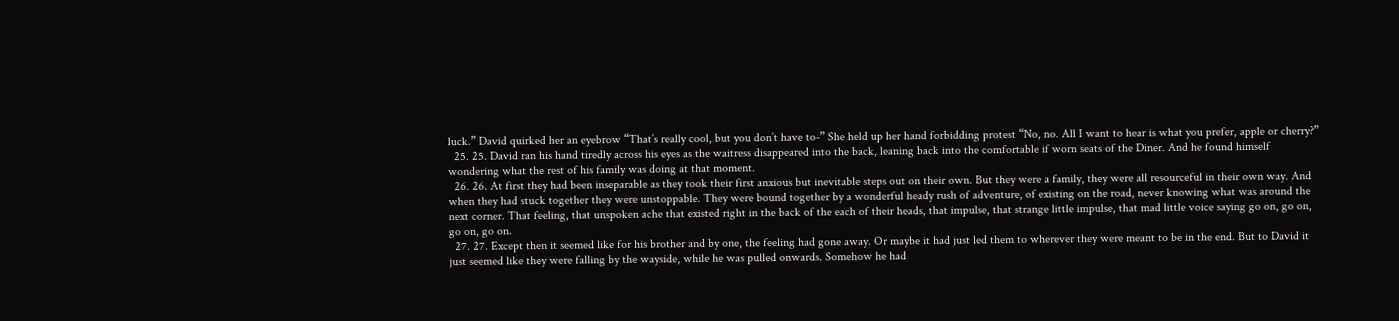luck.” David quirked her an eyebrow “That’s really cool, but you don’t have to-” She held up her hand forbidding protest “No, no. All I want to hear is what you prefer, apple or cherry?”
  25. 25. David ran his hand tiredly across his eyes as the waitress disappeared into the back, leaning back into the comfortable if worn seats of the Diner. And he found himself wondering what the rest of his family was doing at that moment.
  26. 26. At first they had been inseparable as they took their first anxious but inevitable steps out on their own. But they were a family, they were all resourceful in their own way. And when they had stuck together they were unstoppable. They were bound together by a wonderful heady rush of adventure, of existing on the road, never knowing what was around the next corner. That feeling, that unspoken ache that existed right in the back of the each of their heads, that impulse, that strange little impulse, that mad little voice saying go on, go on, go on, go on.
  27. 27. Except then it seemed like for his brother and by one, the feeling had gone away. Or maybe it had just led them to wherever they were meant to be in the end. But to David it just seemed like they were falling by the wayside, while he was pulled onwards. Somehow he had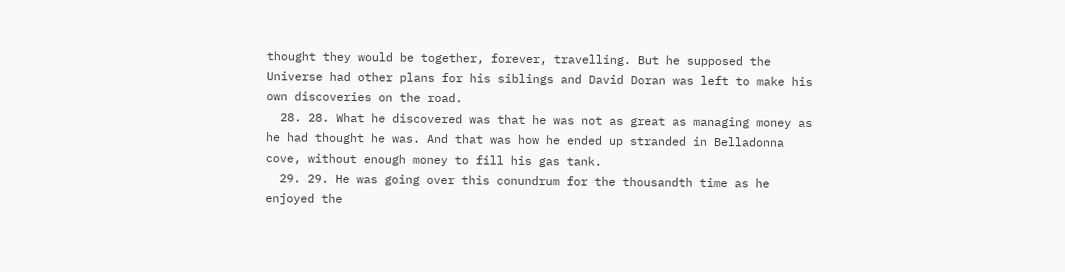thought they would be together, forever, travelling. But he supposed the Universe had other plans for his siblings and David Doran was left to make his own discoveries on the road.
  28. 28. What he discovered was that he was not as great as managing money as he had thought he was. And that was how he ended up stranded in Belladonna cove, without enough money to fill his gas tank.
  29. 29. He was going over this conundrum for the thousandth time as he enjoyed the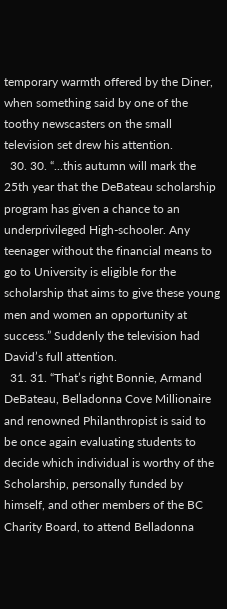temporary warmth offered by the Diner, when something said by one of the toothy newscasters on the small television set drew his attention.
  30. 30. “...this autumn will mark the 25th year that the DeBateau scholarship program has given a chance to an underprivileged High-schooler. Any teenager without the financial means to go to University is eligible for the scholarship that aims to give these young men and women an opportunity at success.” Suddenly the television had David’s full attention.
  31. 31. “That’s right Bonnie, Armand DeBateau, Belladonna Cove Millionaire and renowned Philanthropist is said to be once again evaluating students to decide which individual is worthy of the Scholarship, personally funded by himself, and other members of the BC Charity Board, to attend Belladonna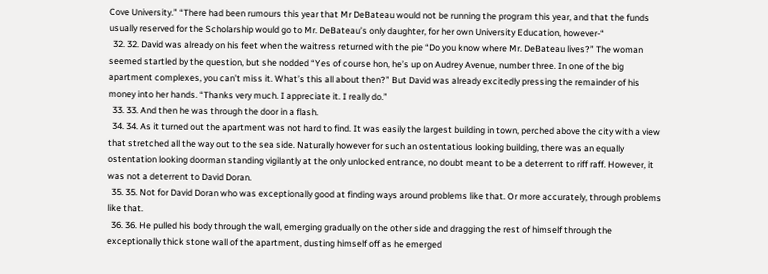Cove University.” “There had been rumours this year that Mr DeBateau would not be running the program this year, and that the funds usually reserved for the Scholarship would go to Mr. DeBateau’s only daughter, for her own University Education, however-“
  32. 32. David was already on his feet when the waitress returned with the pie “Do you know where Mr. DeBateau lives?” The woman seemed startled by the question, but she nodded “Yes of course hon, he’s up on Audrey Avenue, number three. In one of the big apartment complexes, you can’t miss it. What’s this all about then?” But David was already excitedly pressing the remainder of his money into her hands. “Thanks very much. I appreciate it. I really do.”
  33. 33. And then he was through the door in a flash.
  34. 34. As it turned out the apartment was not hard to find. It was easily the largest building in town, perched above the city with a view that stretched all the way out to the sea side. Naturally however for such an ostentatious looking building, there was an equally ostentation looking doorman standing vigilantly at the only unlocked entrance, no doubt meant to be a deterrent to riff raff. However, it was not a deterrent to David Doran.
  35. 35. Not for David Doran who was exceptionally good at finding ways around problems like that. Or more accurately, through problems like that.
  36. 36. He pulled his body through the wall, emerging gradually on the other side and dragging the rest of himself through the exceptionally thick stone wall of the apartment, dusting himself off as he emerged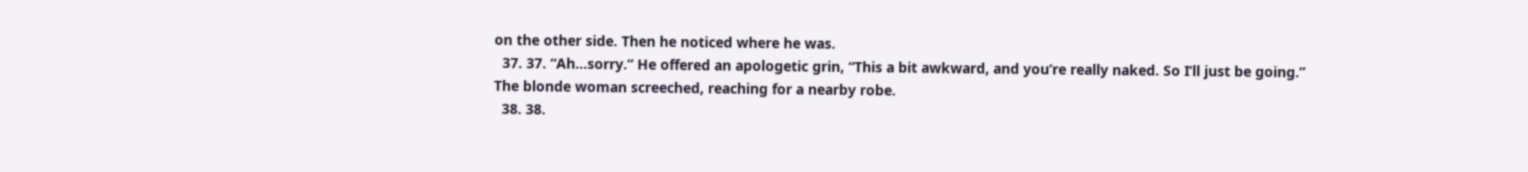on the other side. Then he noticed where he was.
  37. 37. “Ah...sorry.” He offered an apologetic grin, “This a bit awkward, and you’re really naked. So I’ll just be going.” The blonde woman screeched, reaching for a nearby robe.
  38. 38.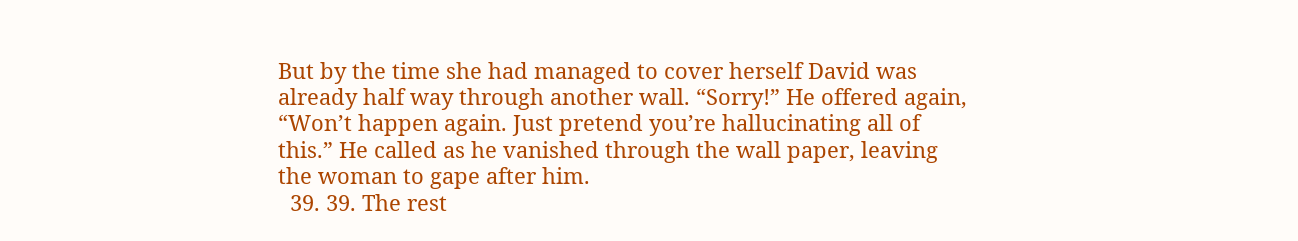But by the time she had managed to cover herself David was already half way through another wall. “Sorry!” He offered again, “Won’t happen again. Just pretend you’re hallucinating all of this.” He called as he vanished through the wall paper, leaving the woman to gape after him.
  39. 39. The rest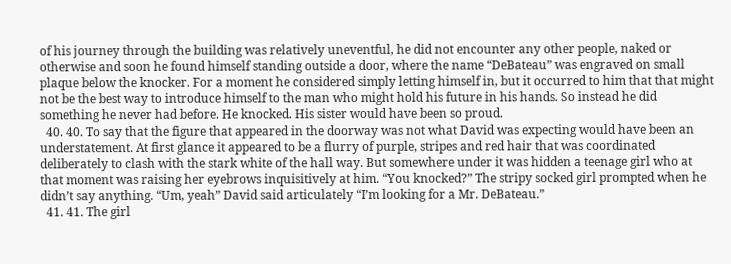of his journey through the building was relatively uneventful, he did not encounter any other people, naked or otherwise and soon he found himself standing outside a door, where the name “DeBateau” was engraved on small plaque below the knocker. For a moment he considered simply letting himself in, but it occurred to him that that might not be the best way to introduce himself to the man who might hold his future in his hands. So instead he did something he never had before. He knocked. His sister would have been so proud.
  40. 40. To say that the figure that appeared in the doorway was not what David was expecting would have been an understatement. At first glance it appeared to be a flurry of purple, stripes and red hair that was coordinated deliberately to clash with the stark white of the hall way. But somewhere under it was hidden a teenage girl who at that moment was raising her eyebrows inquisitively at him. “You knocked?” The stripy socked girl prompted when he didn’t say anything. “Um, yeah” David said articulately “I’m looking for a Mr. DeBateau.”
  41. 41. The girl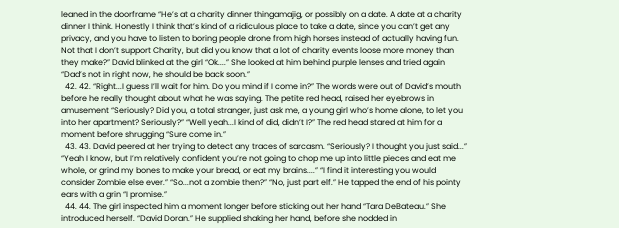leaned in the doorframe “He’s at a charity dinner thingamajig, or possibly on a date. A date at a charity dinner I think. Honestly I think that’s kind of a ridiculous place to take a date, since you can’t get any privacy, and you have to listen to boring people drone from high horses instead of actually having fun. Not that I don’t support Charity, but did you know that a lot of charity events loose more money than they make?” David blinked at the girl “Ok....” She looked at him behind purple lenses and tried again “Dad’s not in right now, he should be back soon.”
  42. 42. “Right...I guess I’ll wait for him. Do you mind if I come in?” The words were out of David’s mouth before he really thought about what he was saying. The petite red head, raised her eyebrows in amusement “Seriously? Did you, a total stranger, just ask me, a young girl who’s home alone, to let you into her apartment? Seriously?” “Well yeah...I kind of did, didn’t I?” The red head stared at him for a moment before shrugging “Sure come in.”
  43. 43. David peered at her trying to detect any traces of sarcasm. “Seriously? I thought you just said...” “Yeah I know, but I’m relatively confident you’re not going to chop me up into little pieces and eat me whole, or grind my bones to make your bread, or eat my brains....” “I find it interesting you would consider Zombie else ever.” “So...not a zombie then?” “No, just part elf.” He tapped the end of his pointy ears with a grin “I promise.”
  44. 44. The girl inspected him a moment longer before sticking out her hand “Tara DeBateau.” She introduced herself. “David Doran.” He supplied shaking her hand, before she nodded in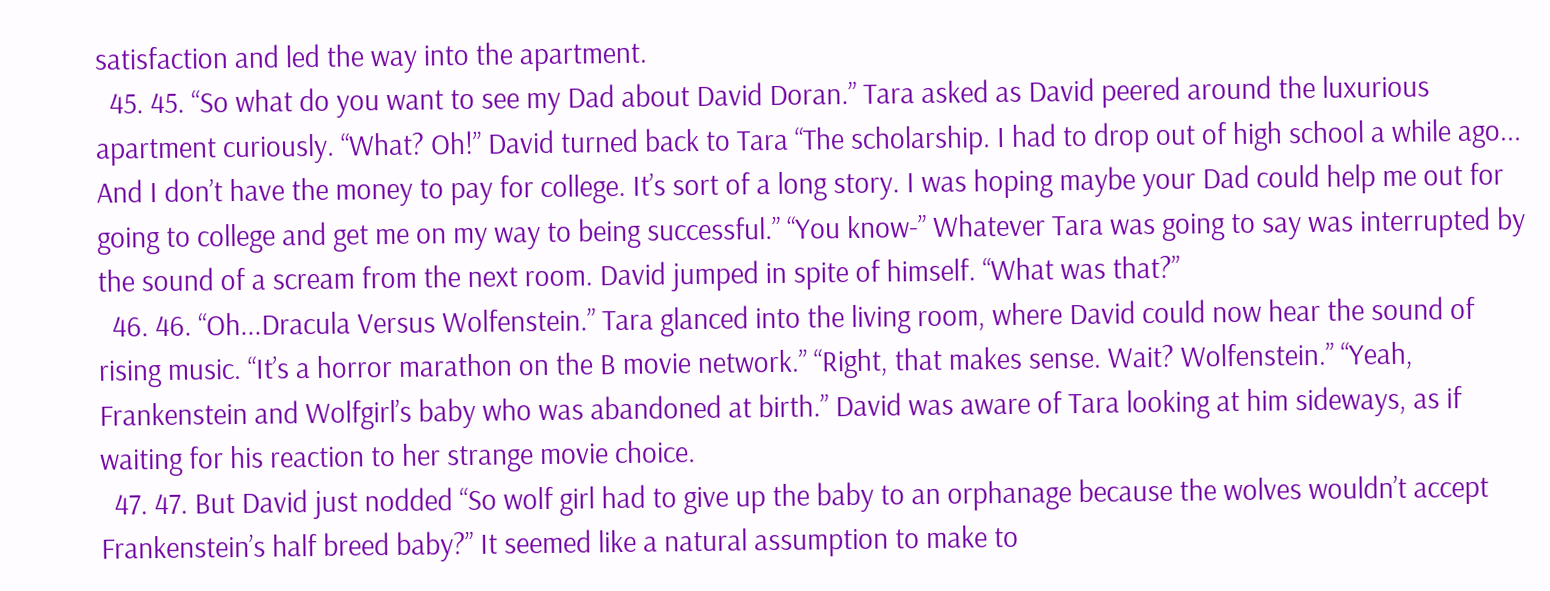satisfaction and led the way into the apartment.
  45. 45. “So what do you want to see my Dad about David Doran.” Tara asked as David peered around the luxurious apartment curiously. “What? Oh!” David turned back to Tara “The scholarship. I had to drop out of high school a while ago... And I don’t have the money to pay for college. It’s sort of a long story. I was hoping maybe your Dad could help me out for going to college and get me on my way to being successful.” “You know-” Whatever Tara was going to say was interrupted by the sound of a scream from the next room. David jumped in spite of himself. “What was that?”
  46. 46. “Oh...Dracula Versus Wolfenstein.” Tara glanced into the living room, where David could now hear the sound of rising music. “It’s a horror marathon on the B movie network.” “Right, that makes sense. Wait? Wolfenstein.” “Yeah, Frankenstein and Wolfgirl’s baby who was abandoned at birth.” David was aware of Tara looking at him sideways, as if waiting for his reaction to her strange movie choice.
  47. 47. But David just nodded “So wolf girl had to give up the baby to an orphanage because the wolves wouldn’t accept Frankenstein’s half breed baby?” It seemed like a natural assumption to make to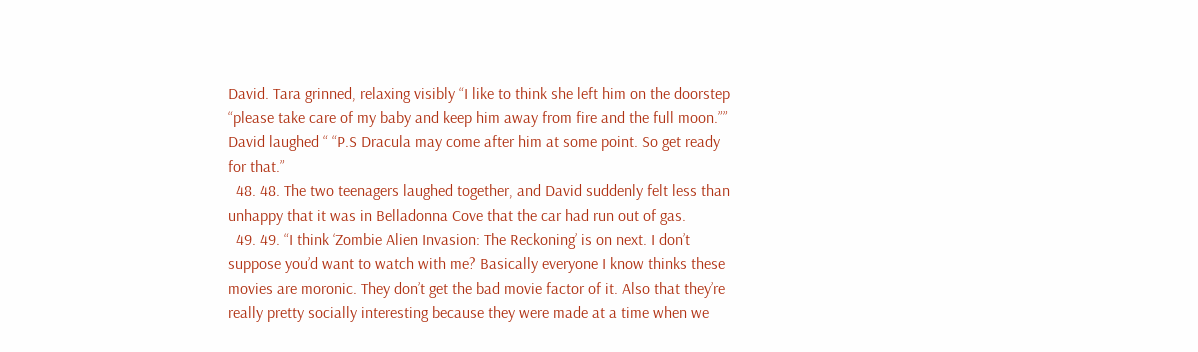David. Tara grinned, relaxing visibly “I like to think she left him on the doorstep “please take care of my baby and keep him away from fire and the full moon.”” David laughed “ “P.S Dracula may come after him at some point. So get ready for that.”
  48. 48. The two teenagers laughed together, and David suddenly felt less than unhappy that it was in Belladonna Cove that the car had run out of gas.
  49. 49. “I think ‘Zombie Alien Invasion: The Reckoning’ is on next. I don’t suppose you’d want to watch with me? Basically everyone I know thinks these movies are moronic. They don’t get the bad movie factor of it. Also that they’re really pretty socially interesting because they were made at a time when we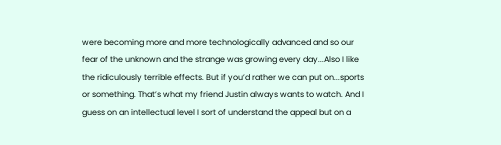were becoming more and more technologically advanced and so our fear of the unknown and the strange was growing every day...Also I like the ridiculously terrible effects. But if you’d rather we can put on...sports or something. That’s what my friend Justin always wants to watch. And I guess on an intellectual level I sort of understand the appeal but on a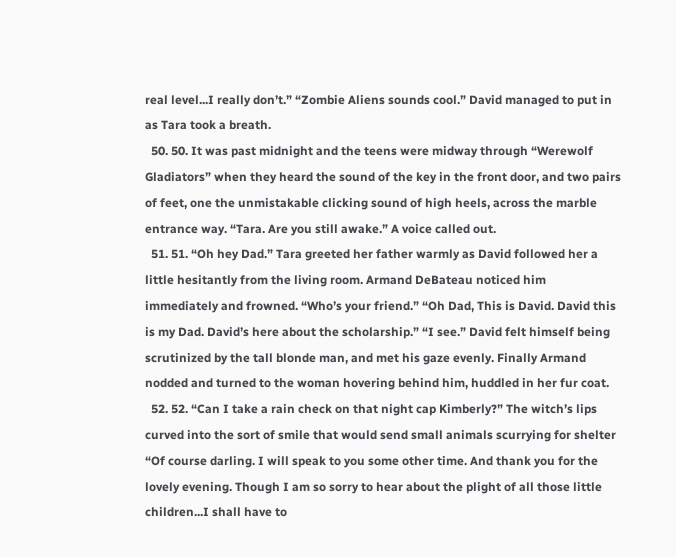real level...I really don’t.” “Zombie Aliens sounds cool.” David managed to put in as Tara took a breath.
  50. 50. It was past midnight and the teens were midway through “Werewolf Gladiators” when they heard the sound of the key in the front door, and two pairs of feet, one the unmistakable clicking sound of high heels, across the marble entrance way. “Tara. Are you still awake.” A voice called out.
  51. 51. “Oh hey Dad.” Tara greeted her father warmly as David followed her a little hesitantly from the living room. Armand DeBateau noticed him immediately and frowned. “Who’s your friend.” “Oh Dad, This is David. David this is my Dad. David’s here about the scholarship.” “I see.” David felt himself being scrutinized by the tall blonde man, and met his gaze evenly. Finally Armand nodded and turned to the woman hovering behind him, huddled in her fur coat.
  52. 52. “Can I take a rain check on that night cap Kimberly?” The witch’s lips curved into the sort of smile that would send small animals scurrying for shelter “Of course darling. I will speak to you some other time. And thank you for the lovely evening. Though I am so sorry to hear about the plight of all those little children...I shall have to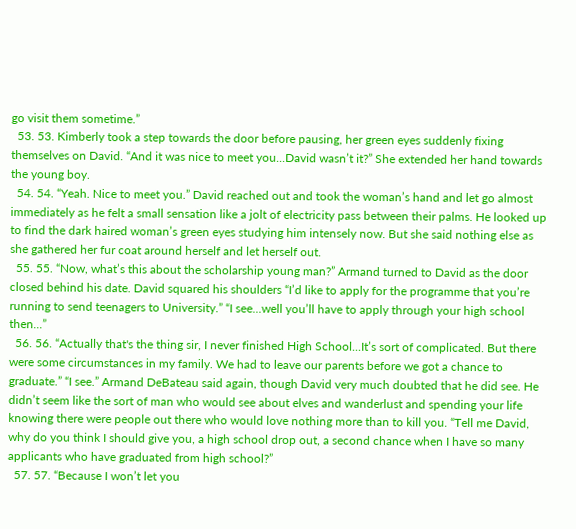go visit them sometime.”
  53. 53. Kimberly took a step towards the door before pausing, her green eyes suddenly fixing themselves on David. “And it was nice to meet you...David wasn’t it?” She extended her hand towards the young boy.
  54. 54. “Yeah. Nice to meet you.” David reached out and took the woman’s hand and let go almost immediately as he felt a small sensation like a jolt of electricity pass between their palms. He looked up to find the dark haired woman’s green eyes studying him intensely now. But she said nothing else as she gathered her fur coat around herself and let herself out.
  55. 55. “Now, what’s this about the scholarship young man?” Armand turned to David as the door closed behind his date. David squared his shoulders “I’d like to apply for the programme that you’re running to send teenagers to University.” “I see...well you’ll have to apply through your high school then...”
  56. 56. “Actually that's the thing sir, I never finished High School...It’s sort of complicated. But there were some circumstances in my family. We had to leave our parents before we got a chance to graduate.” “I see.” Armand DeBateau said again, though David very much doubted that he did see. He didn’t seem like the sort of man who would see about elves and wanderlust and spending your life knowing there were people out there who would love nothing more than to kill you. “Tell me David, why do you think I should give you, a high school drop out, a second chance when I have so many applicants who have graduated from high school?”
  57. 57. “Because I won’t let you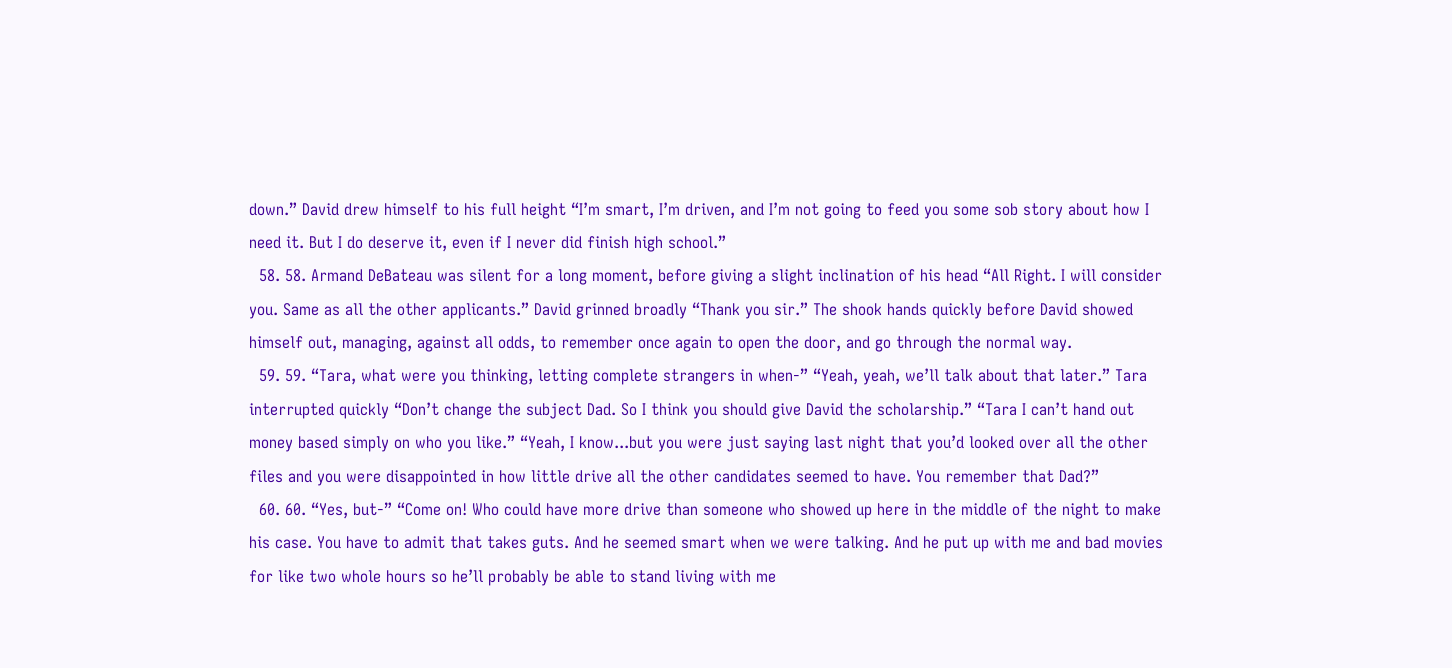down.” David drew himself to his full height “I’m smart, I’m driven, and I’m not going to feed you some sob story about how I need it. But I do deserve it, even if I never did finish high school.”
  58. 58. Armand DeBateau was silent for a long moment, before giving a slight inclination of his head “All Right. I will consider you. Same as all the other applicants.” David grinned broadly “Thank you sir.” The shook hands quickly before David showed himself out, managing, against all odds, to remember once again to open the door, and go through the normal way.
  59. 59. “Tara, what were you thinking, letting complete strangers in when-” “Yeah, yeah, we’ll talk about that later.” Tara interrupted quickly “Don’t change the subject Dad. So I think you should give David the scholarship.” “Tara I can’t hand out money based simply on who you like.” “Yeah, I know...but you were just saying last night that you’d looked over all the other files and you were disappointed in how little drive all the other candidates seemed to have. You remember that Dad?”
  60. 60. “Yes, but-” “Come on! Who could have more drive than someone who showed up here in the middle of the night to make his case. You have to admit that takes guts. And he seemed smart when we were talking. And he put up with me and bad movies for like two whole hours so he’ll probably be able to stand living with me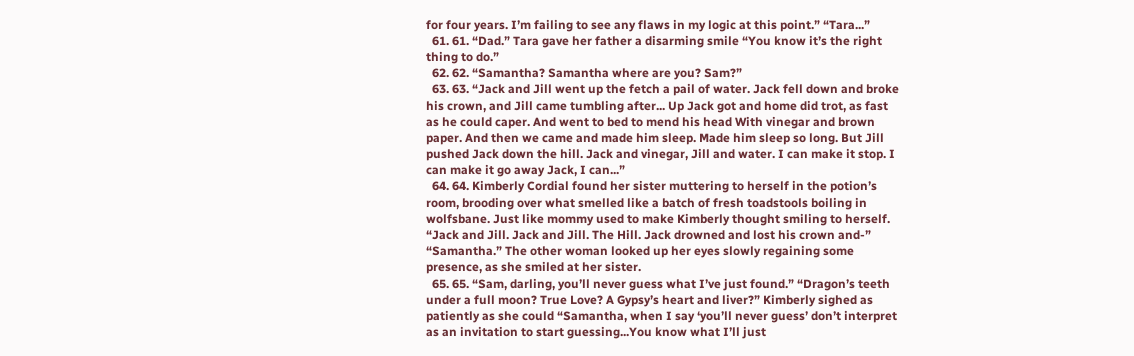for four years. I’m failing to see any flaws in my logic at this point.” “Tara...”
  61. 61. “Dad.” Tara gave her father a disarming smile “You know it’s the right thing to do.”
  62. 62. “Samantha? Samantha where are you? Sam?”
  63. 63. “Jack and Jill went up the fetch a pail of water. Jack fell down and broke his crown, and Jill came tumbling after... Up Jack got and home did trot, as fast as he could caper. And went to bed to mend his head With vinegar and brown paper. And then we came and made him sleep. Made him sleep so long. But Jill pushed Jack down the hill. Jack and vinegar, Jill and water. I can make it stop. I can make it go away Jack, I can...”
  64. 64. Kimberly Cordial found her sister muttering to herself in the potion’s room, brooding over what smelled like a batch of fresh toadstools boiling in wolfsbane. Just like mommy used to make Kimberly thought smiling to herself. “Jack and Jill. Jack and Jill. The Hill. Jack drowned and lost his crown and-” “Samantha.” The other woman looked up her eyes slowly regaining some presence, as she smiled at her sister.
  65. 65. “Sam, darling, you’ll never guess what I’ve just found.” “Dragon’s teeth under a full moon? True Love? A Gypsy’s heart and liver?” Kimberly sighed as patiently as she could “Samantha, when I say ‘you’ll never guess’ don’t interpret as an invitation to start guessing...You know what I’ll just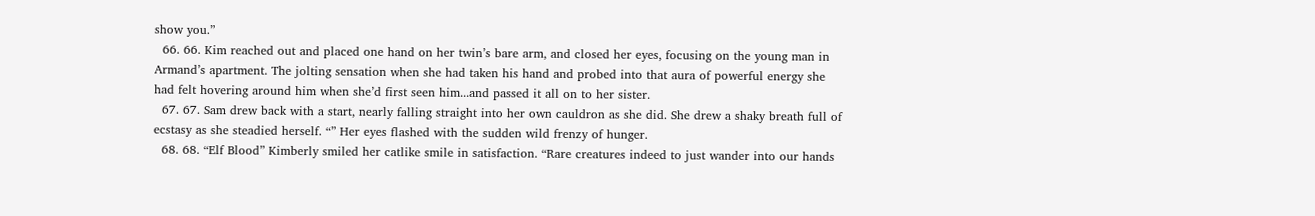show you.”
  66. 66. Kim reached out and placed one hand on her twin’s bare arm, and closed her eyes, focusing on the young man in Armand’s apartment. The jolting sensation when she had taken his hand and probed into that aura of powerful energy she had felt hovering around him when she’d first seen him...and passed it all on to her sister.
  67. 67. Sam drew back with a start, nearly falling straight into her own cauldron as she did. She drew a shaky breath full of ecstasy as she steadied herself. “” Her eyes flashed with the sudden wild frenzy of hunger.
  68. 68. “Elf Blood” Kimberly smiled her catlike smile in satisfaction. “Rare creatures indeed to just wander into our hands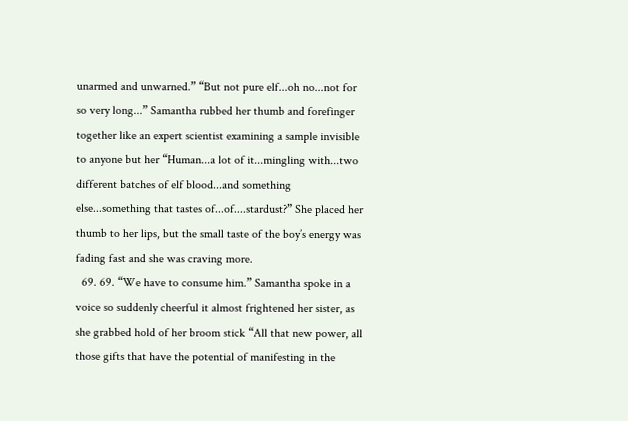unarmed and unwarned.” “But not pure elf...oh no...not for so very long...” Samantha rubbed her thumb and forefinger together like an expert scientist examining a sample invisible to anyone but her “Human...a lot of it...mingling with...two different batches of elf blood...and something else...something that tastes of...of....stardust?” She placed her thumb to her lips, but the small taste of the boy’s energy was fading fast and she was craving more.
  69. 69. “We have to consume him.” Samantha spoke in a voice so suddenly cheerful it almost frightened her sister, as she grabbed hold of her broom stick “All that new power, all those gifts that have the potential of manifesting in the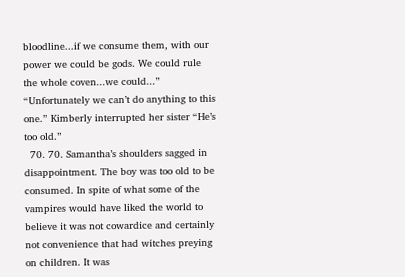bloodline...if we consume them, with our power we could be gods. We could rule the whole coven...we could...” “Unfortunately we can’t do anything to this one.” Kimberly interrupted her sister “He’s too old.”
  70. 70. Samantha’s shoulders sagged in disappointment. The boy was too old to be consumed. In spite of what some of the vampires would have liked the world to believe it was not cowardice and certainly not convenience that had witches preying on children. It was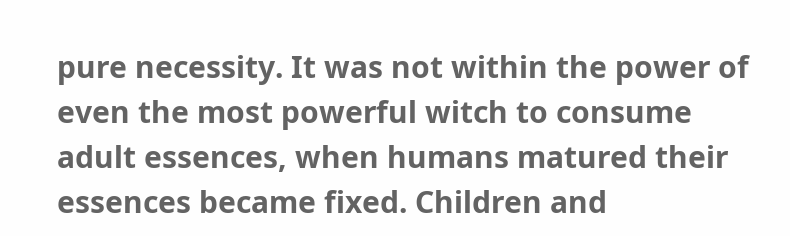pure necessity. It was not within the power of even the most powerful witch to consume adult essences, when humans matured their essences became fixed. Children and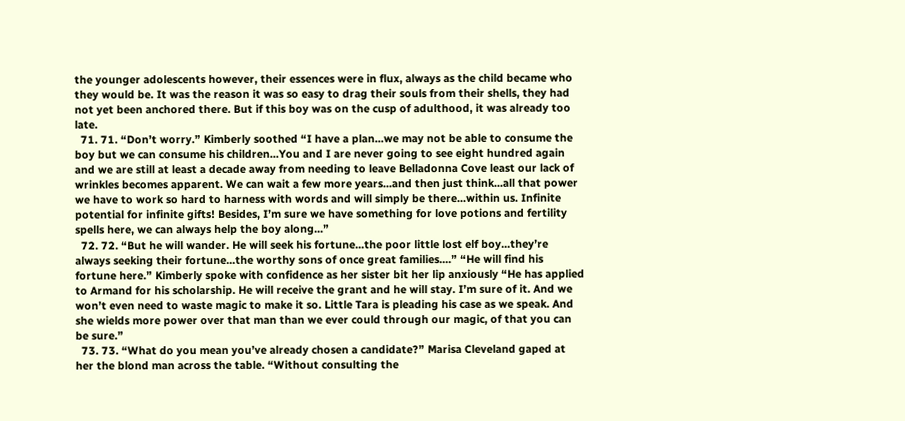the younger adolescents however, their essences were in flux, always as the child became who they would be. It was the reason it was so easy to drag their souls from their shells, they had not yet been anchored there. But if this boy was on the cusp of adulthood, it was already too late.
  71. 71. “Don’t worry.” Kimberly soothed “I have a plan...we may not be able to consume the boy but we can consume his children...You and I are never going to see eight hundred again and we are still at least a decade away from needing to leave Belladonna Cove least our lack of wrinkles becomes apparent. We can wait a few more years...and then just think...all that power we have to work so hard to harness with words and will simply be there...within us. Infinite potential for infinite gifts! Besides, I’m sure we have something for love potions and fertility spells here, we can always help the boy along...”
  72. 72. “But he will wander. He will seek his fortune...the poor little lost elf boy...they’re always seeking their fortune...the worthy sons of once great families....” “He will find his fortune here.” Kimberly spoke with confidence as her sister bit her lip anxiously “He has applied to Armand for his scholarship. He will receive the grant and he will stay. I’m sure of it. And we won’t even need to waste magic to make it so. Little Tara is pleading his case as we speak. And she wields more power over that man than we ever could through our magic, of that you can be sure.”
  73. 73. “What do you mean you’ve already chosen a candidate?” Marisa Cleveland gaped at her the blond man across the table. “Without consulting the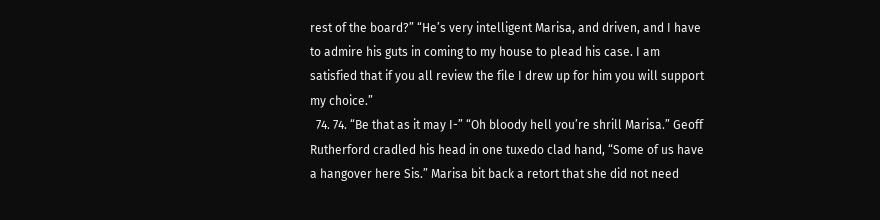rest of the board?” “He’s very intelligent Marisa, and driven, and I have to admire his guts in coming to my house to plead his case. I am satisfied that if you all review the file I drew up for him you will support my choice.”
  74. 74. “Be that as it may I-” “Oh bloody hell you’re shrill Marisa.” Geoff Rutherford cradled his head in one tuxedo clad hand, “Some of us have a hangover here Sis.” Marisa bit back a retort that she did not need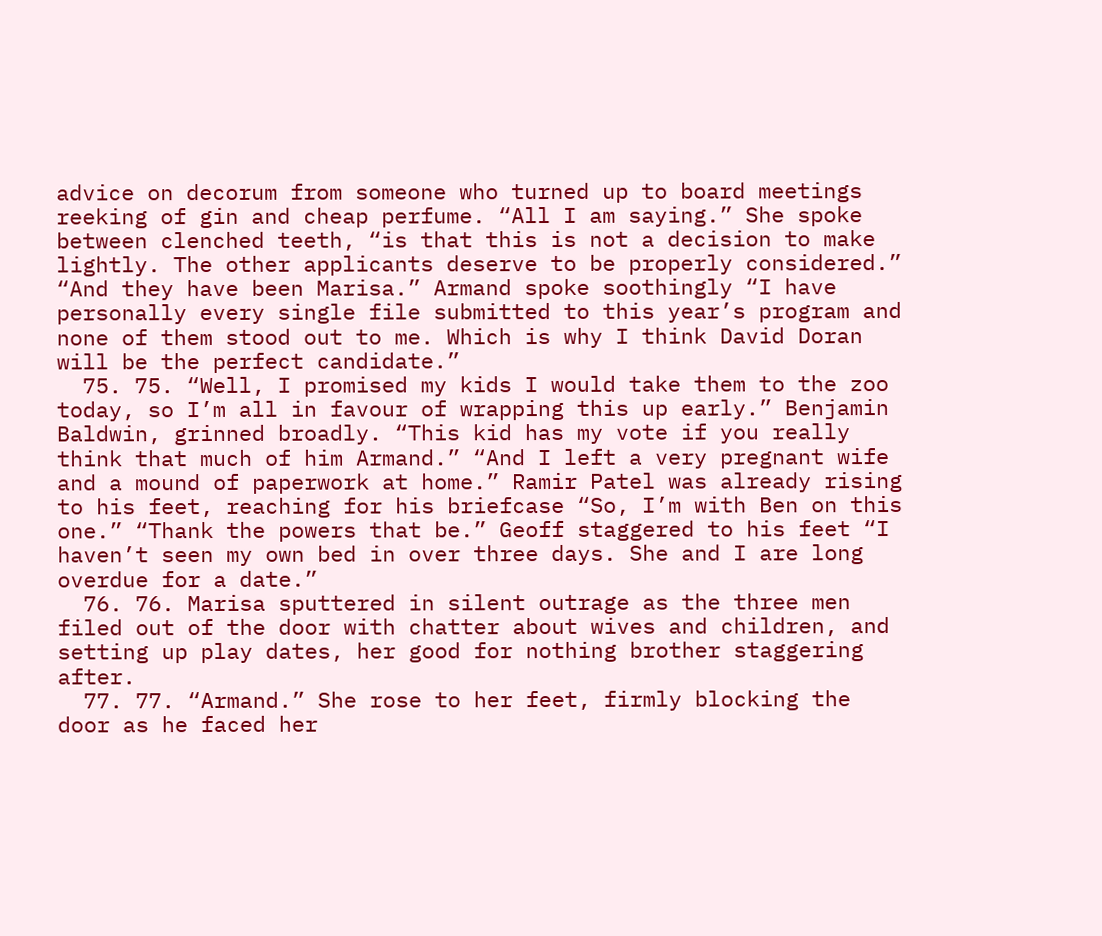advice on decorum from someone who turned up to board meetings reeking of gin and cheap perfume. “All I am saying.” She spoke between clenched teeth, “is that this is not a decision to make lightly. The other applicants deserve to be properly considered.” “And they have been Marisa.” Armand spoke soothingly “I have personally every single file submitted to this year’s program and none of them stood out to me. Which is why I think David Doran will be the perfect candidate.”
  75. 75. “Well, I promised my kids I would take them to the zoo today, so I’m all in favour of wrapping this up early.” Benjamin Baldwin, grinned broadly. “This kid has my vote if you really think that much of him Armand.” “And I left a very pregnant wife and a mound of paperwork at home.” Ramir Patel was already rising to his feet, reaching for his briefcase “So, I’m with Ben on this one.” “Thank the powers that be.” Geoff staggered to his feet “I haven’t seen my own bed in over three days. She and I are long overdue for a date.”
  76. 76. Marisa sputtered in silent outrage as the three men filed out of the door with chatter about wives and children, and setting up play dates, her good for nothing brother staggering after.
  77. 77. “Armand.” She rose to her feet, firmly blocking the door as he faced her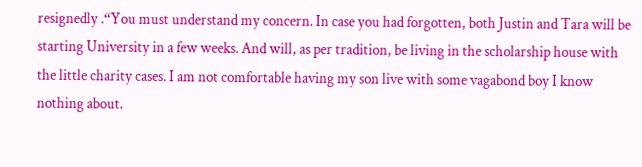resignedly .“You must understand my concern. In case you had forgotten, both Justin and Tara will be starting University in a few weeks. And will, as per tradition, be living in the scholarship house with the little charity cases. I am not comfortable having my son live with some vagabond boy I know nothing about.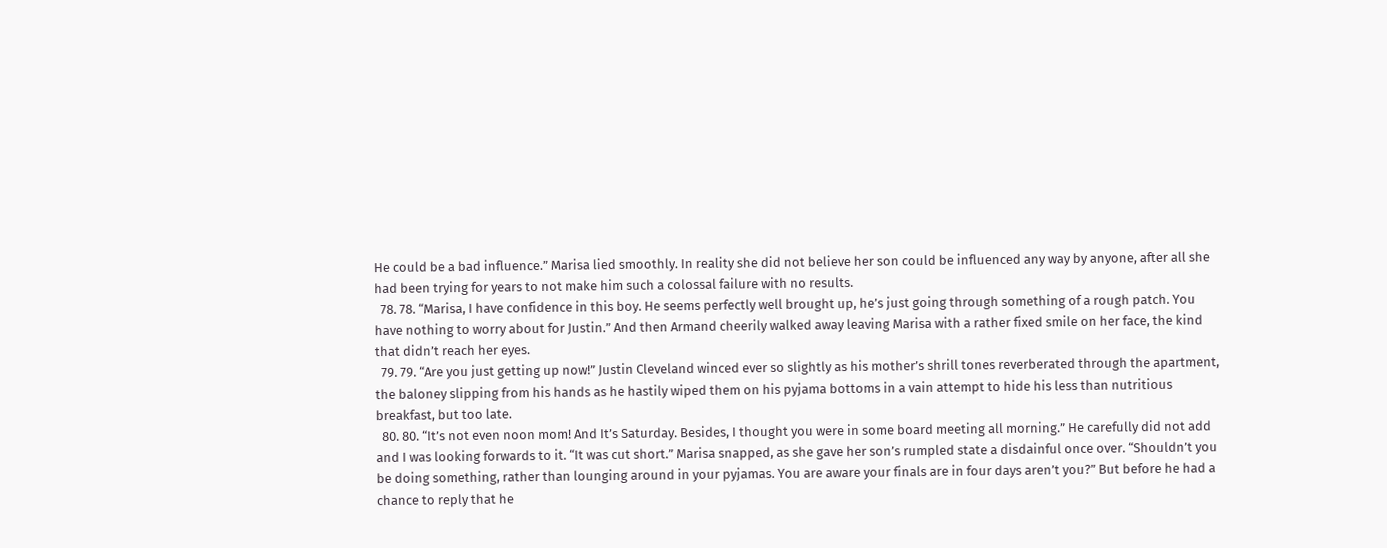He could be a bad influence.” Marisa lied smoothly. In reality she did not believe her son could be influenced any way by anyone, after all she had been trying for years to not make him such a colossal failure with no results.
  78. 78. “Marisa, I have confidence in this boy. He seems perfectly well brought up, he’s just going through something of a rough patch. You have nothing to worry about for Justin.” And then Armand cheerily walked away leaving Marisa with a rather fixed smile on her face, the kind that didn’t reach her eyes.
  79. 79. “Are you just getting up now!” Justin Cleveland winced ever so slightly as his mother’s shrill tones reverberated through the apartment, the baloney slipping from his hands as he hastily wiped them on his pyjama bottoms in a vain attempt to hide his less than nutritious breakfast, but too late.
  80. 80. “It’s not even noon mom! And It’s Saturday. Besides, I thought you were in some board meeting all morning.” He carefully did not add and I was looking forwards to it. “It was cut short.” Marisa snapped, as she gave her son’s rumpled state a disdainful once over. “Shouldn’t you be doing something, rather than lounging around in your pyjamas. You are aware your finals are in four days aren’t you?” But before he had a chance to reply that he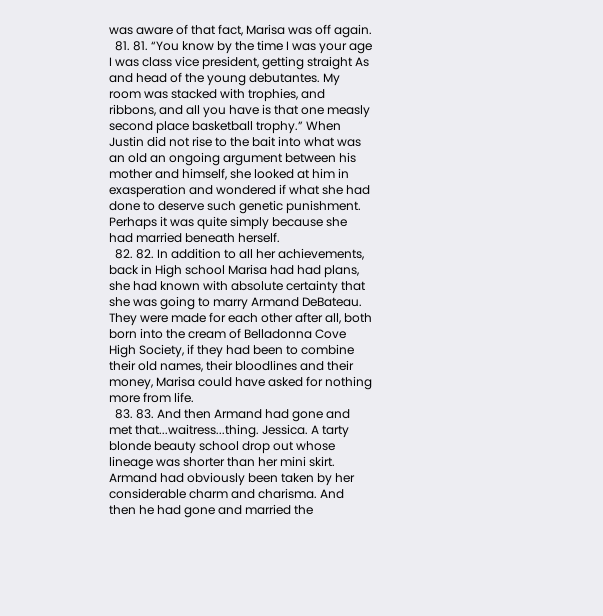was aware of that fact, Marisa was off again.
  81. 81. “You know by the time I was your age I was class vice president, getting straight As and head of the young debutantes. My room was stacked with trophies, and ribbons, and all you have is that one measly second place basketball trophy.” When Justin did not rise to the bait into what was an old an ongoing argument between his mother and himself, she looked at him in exasperation and wondered if what she had done to deserve such genetic punishment. Perhaps it was quite simply because she had married beneath herself.
  82. 82. In addition to all her achievements, back in High school Marisa had had plans, she had known with absolute certainty that she was going to marry Armand DeBateau. They were made for each other after all, both born into the cream of Belladonna Cove High Society, if they had been to combine their old names, their bloodlines and their money, Marisa could have asked for nothing more from life.
  83. 83. And then Armand had gone and met that...waitress...thing. Jessica. A tarty blonde beauty school drop out whose lineage was shorter than her mini skirt. Armand had obviously been taken by her considerable charm and charisma. And then he had gone and married the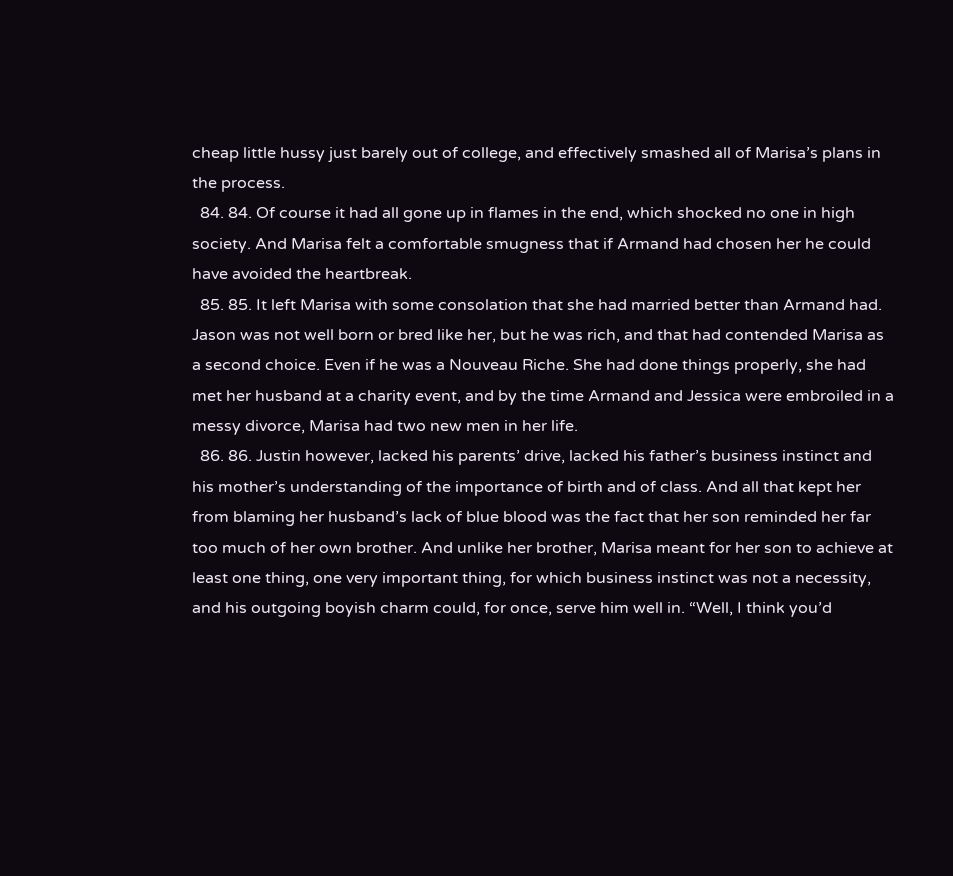cheap little hussy just barely out of college, and effectively smashed all of Marisa’s plans in the process.
  84. 84. Of course it had all gone up in flames in the end, which shocked no one in high society. And Marisa felt a comfortable smugness that if Armand had chosen her he could have avoided the heartbreak.
  85. 85. It left Marisa with some consolation that she had married better than Armand had. Jason was not well born or bred like her, but he was rich, and that had contended Marisa as a second choice. Even if he was a Nouveau Riche. She had done things properly, she had met her husband at a charity event, and by the time Armand and Jessica were embroiled in a messy divorce, Marisa had two new men in her life.
  86. 86. Justin however, lacked his parents’ drive, lacked his father’s business instinct and his mother’s understanding of the importance of birth and of class. And all that kept her from blaming her husband’s lack of blue blood was the fact that her son reminded her far too much of her own brother. And unlike her brother, Marisa meant for her son to achieve at least one thing, one very important thing, for which business instinct was not a necessity, and his outgoing boyish charm could, for once, serve him well in. “Well, I think you’d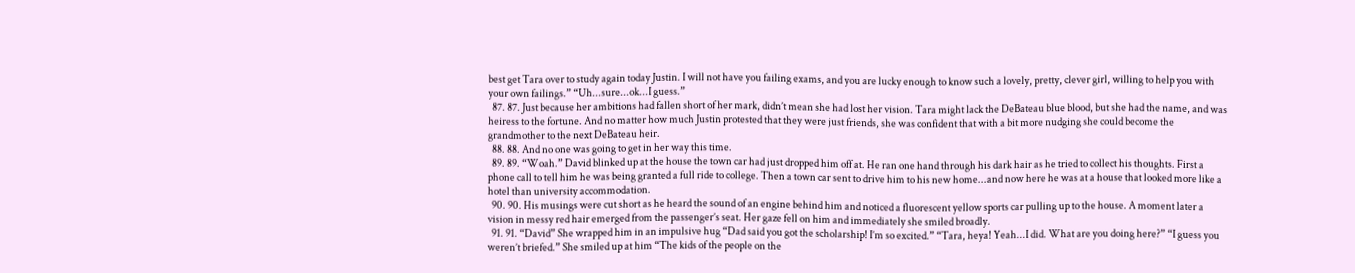best get Tara over to study again today Justin. I will not have you failing exams, and you are lucky enough to know such a lovely, pretty, clever girl, willing to help you with your own failings.” “Uh...sure...ok...I guess.”
  87. 87. Just because her ambitions had fallen short of her mark, didn’t mean she had lost her vision. Tara might lack the DeBateau blue blood, but she had the name, and was heiress to the fortune. And no matter how much Justin protested that they were just friends, she was confident that with a bit more nudging she could become the grandmother to the next DeBateau heir.
  88. 88. And no one was going to get in her way this time.
  89. 89. “Woah.” David blinked up at the house the town car had just dropped him off at. He ran one hand through his dark hair as he tried to collect his thoughts. First a phone call to tell him he was being granted a full ride to college. Then a town car sent to drive him to his new home...and now here he was at a house that looked more like a hotel than university accommodation.
  90. 90. His musings were cut short as he heard the sound of an engine behind him and noticed a fluorescent yellow sports car pulling up to the house. A moment later a vision in messy red hair emerged from the passenger’s seat. Her gaze fell on him and immediately she smiled broadly.
  91. 91. “David” She wrapped him in an impulsive hug “Dad said you got the scholarship! I’m so excited.” “Tara, heya! Yeah...I did. What are you doing here?” “I guess you weren’t briefed.” She smiled up at him “The kids of the people on the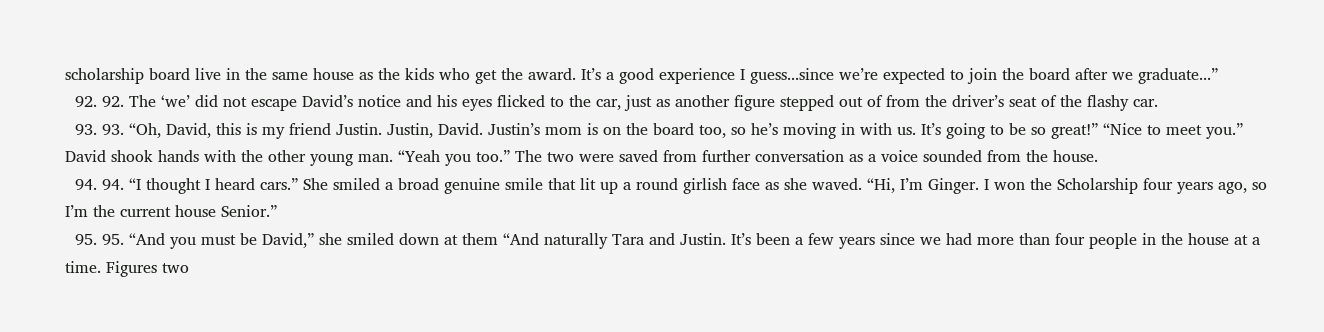scholarship board live in the same house as the kids who get the award. It’s a good experience I guess...since we’re expected to join the board after we graduate...”
  92. 92. The ‘we’ did not escape David’s notice and his eyes flicked to the car, just as another figure stepped out of from the driver’s seat of the flashy car.
  93. 93. “Oh, David, this is my friend Justin. Justin, David. Justin’s mom is on the board too, so he’s moving in with us. It’s going to be so great!” “Nice to meet you.” David shook hands with the other young man. “Yeah you too.” The two were saved from further conversation as a voice sounded from the house.
  94. 94. “I thought I heard cars.” She smiled a broad genuine smile that lit up a round girlish face as she waved. “Hi, I’m Ginger. I won the Scholarship four years ago, so I’m the current house Senior.”
  95. 95. “And you must be David,” she smiled down at them “And naturally Tara and Justin. It’s been a few years since we had more than four people in the house at a time. Figures two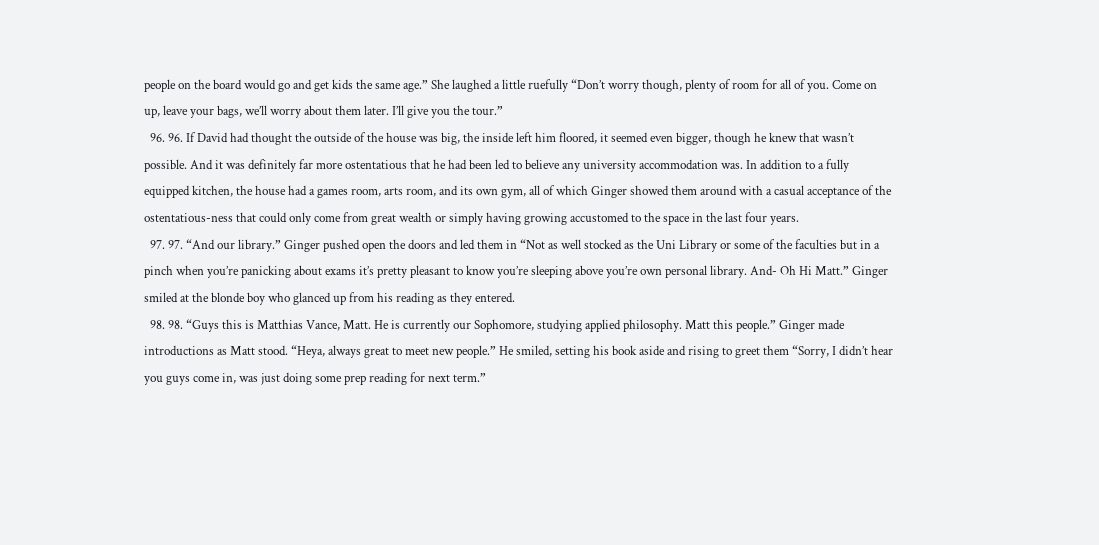people on the board would go and get kids the same age.” She laughed a little ruefully “Don’t worry though, plenty of room for all of you. Come on up, leave your bags, we’ll worry about them later. I’ll give you the tour.”
  96. 96. If David had thought the outside of the house was big, the inside left him floored, it seemed even bigger, though he knew that wasn’t possible. And it was definitely far more ostentatious that he had been led to believe any university accommodation was. In addition to a fully equipped kitchen, the house had a games room, arts room, and its own gym, all of which Ginger showed them around with a casual acceptance of the ostentatious-ness that could only come from great wealth or simply having growing accustomed to the space in the last four years.
  97. 97. “And our library.” Ginger pushed open the doors and led them in “Not as well stocked as the Uni Library or some of the faculties but in a pinch when you’re panicking about exams it’s pretty pleasant to know you’re sleeping above you’re own personal library. And- Oh Hi Matt.” Ginger smiled at the blonde boy who glanced up from his reading as they entered.
  98. 98. “Guys this is Matthias Vance, Matt. He is currently our Sophomore, studying applied philosophy. Matt this people.” Ginger made introductions as Matt stood. “Heya, always great to meet new people.” He smiled, setting his book aside and rising to greet them “Sorry, I didn’t hear you guys come in, was just doing some prep reading for next term.”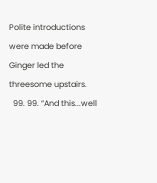Polite introductions were made before Ginger led the threesome upstairs.
  99. 99. “And this...well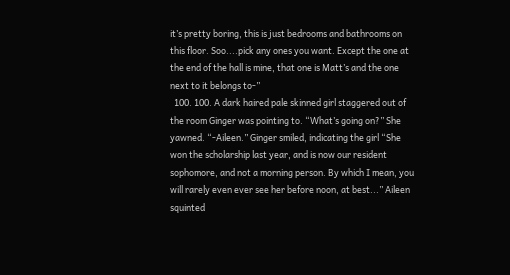it’s pretty boring, this is just bedrooms and bathrooms on this floor. Soo....pick any ones you want. Except the one at the end of the hall is mine, that one is Matt’s and the one next to it belongs to-”
  100. 100. A dark haired pale skinned girl staggered out of the room Ginger was pointing to. “What’s going on?” She yawned. “-Aileen.” Ginger smiled, indicating the girl “She won the scholarship last year, and is now our resident sophomore, and not a morning person. By which I mean, you will rarely even ever see her before noon, at best...” Aileen squinted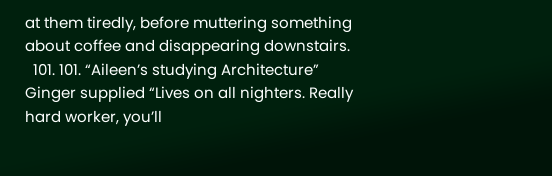at them tiredly, before muttering something about coffee and disappearing downstairs.
  101. 101. “Aileen’s studying Architecture” Ginger supplied “Lives on all nighters. Really hard worker, you’ll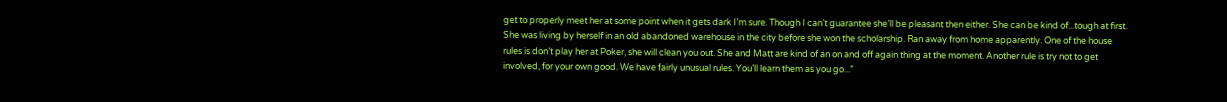get to properly meet her at some point when it gets dark I’m sure. Though I can’t guarantee she’ll be pleasant then either. She can be kind of...tough at first. She was living by herself in an old abandoned warehouse in the city before she won the scholarship. Ran away from home apparently. One of the house rules is don’t play her at Poker, she will clean you out. She and Matt are kind of an on and off again thing at the moment. Another rule is try not to get involved, for your own good. We have fairly unusual rules. You’ll learn them as you go...”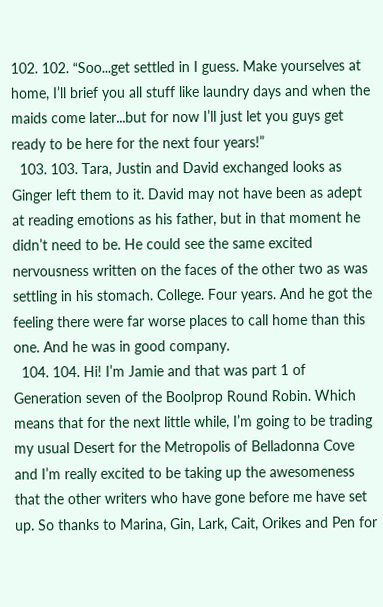102. 102. “Soo...get settled in I guess. Make yourselves at home, I’ll brief you all stuff like laundry days and when the maids come later...but for now I’ll just let you guys get ready to be here for the next four years!”
  103. 103. Tara, Justin and David exchanged looks as Ginger left them to it. David may not have been as adept at reading emotions as his father, but in that moment he didn’t need to be. He could see the same excited nervousness written on the faces of the other two as was settling in his stomach. College. Four years. And he got the feeling there were far worse places to call home than this one. And he was in good company.
  104. 104. Hi! I’m Jamie and that was part 1 of Generation seven of the Boolprop Round Robin. Which means that for the next little while, I’m going to be trading my usual Desert for the Metropolis of Belladonna Cove and I’m really excited to be taking up the awesomeness that the other writers who have gone before me have set up. So thanks to Marina, Gin, Lark, Cait, Orikes and Pen for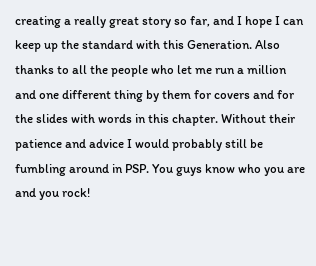creating a really great story so far, and I hope I can keep up the standard with this Generation. Also thanks to all the people who let me run a million and one different thing by them for covers and for the slides with words in this chapter. Without their patience and advice I would probably still be fumbling around in PSP. You guys know who you are and you rock!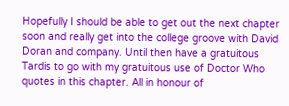Hopefully I should be able to get out the next chapter soon and really get into the college groove with David Doran and company. Until then have a gratuitous Tardis to go with my gratuitous use of Doctor Who quotes in this chapter. All in honour of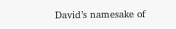David’s namesake of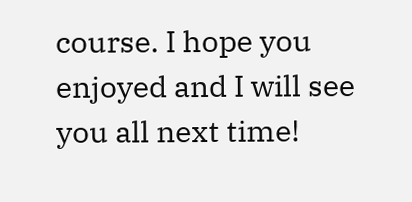course. I hope you enjoyed and I will see you all next time!